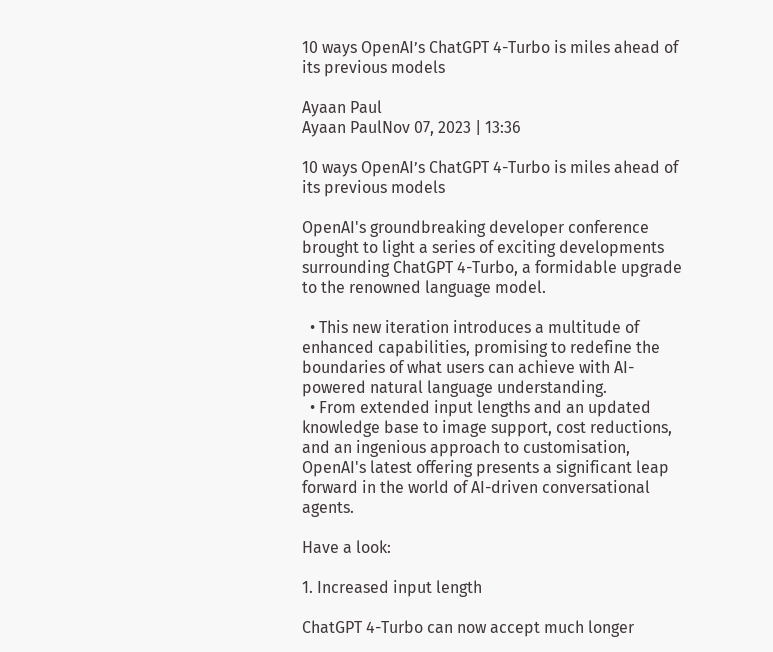10 ways OpenAI’s ChatGPT 4-Turbo is miles ahead of its previous models

Ayaan Paul
Ayaan PaulNov 07, 2023 | 13:36

10 ways OpenAI’s ChatGPT 4-Turbo is miles ahead of its previous models

OpenAI's groundbreaking developer conference brought to light a series of exciting developments surrounding ChatGPT 4-Turbo, a formidable upgrade to the renowned language model.

  • This new iteration introduces a multitude of enhanced capabilities, promising to redefine the boundaries of what users can achieve with AI-powered natural language understanding.
  • From extended input lengths and an updated knowledge base to image support, cost reductions, and an ingenious approach to customisation, OpenAI's latest offering presents a significant leap forward in the world of AI-driven conversational agents.

Have a look:

1. Increased input length

ChatGPT 4-Turbo can now accept much longer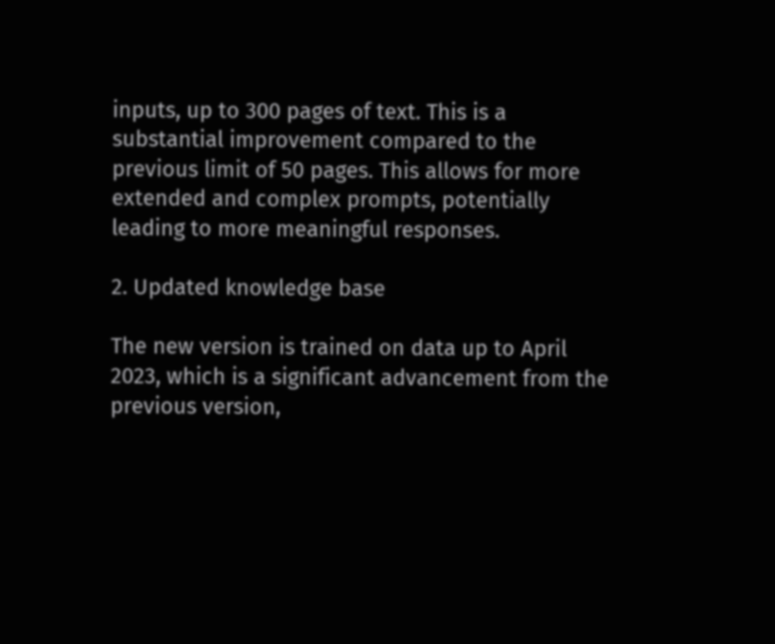inputs, up to 300 pages of text. This is a substantial improvement compared to the previous limit of 50 pages. This allows for more extended and complex prompts, potentially leading to more meaningful responses.

2. Updated knowledge base

The new version is trained on data up to April 2023, which is a significant advancement from the previous version,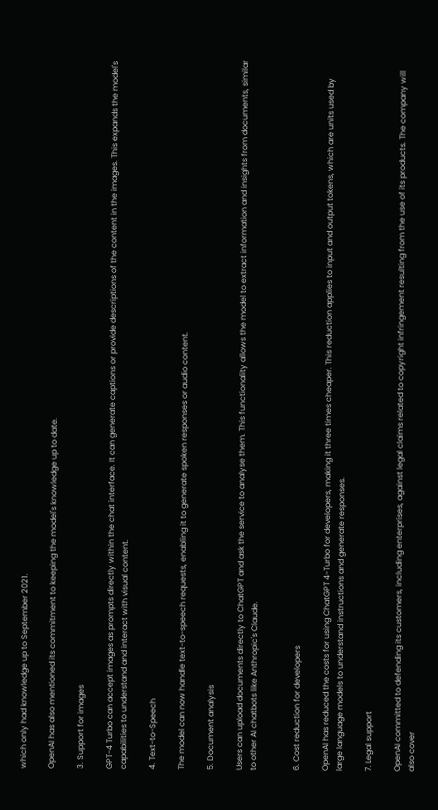which only had knowledge up to September 2021.

OpenAI has also mentioned its commitment to keeping the model's knowledge up to date.

3. Support for images

GPT-4 Turbo can accept images as prompts directly within the chat interface. It can generate captions or provide descriptions of the content in the images. This expands the model's capabilities to understand and interact with visual content.

4. Text-to-Speech

The model can now handle text-to-speech requests, enabling it to generate spoken responses or audio content.

5. Document analysis

Users can upload documents directly to ChatGPT and ask the service to analyse them. This functionality allows the model to extract information and insights from documents, similar to other AI chatbots like Anthropic's Claude.


6. Cost reduction for developers

OpenAI has reduced the costs for using ChatGPT 4-Turbo for developers, making it three times cheaper. This reduction applies to input and output tokens, which are units used by large language models to understand instructions and generate responses.

7. Legal support

OpenAI committed to defending its customers, including enterprises, against legal claims related to copyright infringement resulting from the use of its products. The company will also cover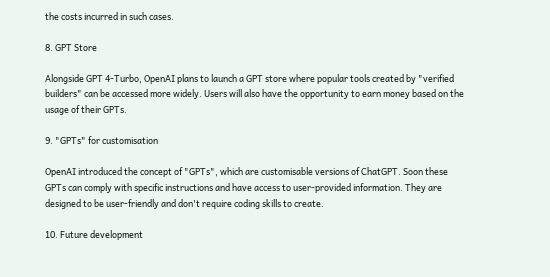the costs incurred in such cases.

8. GPT Store

Alongside GPT 4-Turbo, OpenAI plans to launch a GPT store where popular tools created by "verified builders" can be accessed more widely. Users will also have the opportunity to earn money based on the usage of their GPTs.

9. "GPTs" for customisation

OpenAI introduced the concept of "GPTs", which are customisable versions of ChatGPT. Soon these GPTs can comply with specific instructions and have access to user-provided information. They are designed to be user-friendly and don't require coding skills to create.

10. Future development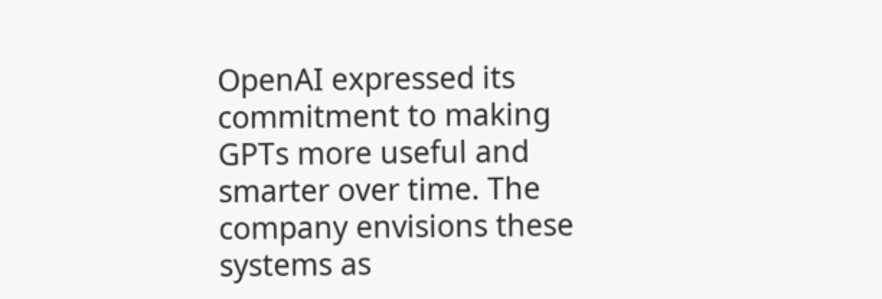OpenAI expressed its commitment to making GPTs more useful and smarter over time. The company envisions these systems as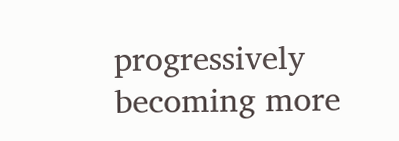progressively becoming more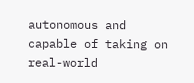autonomous and capable of taking on real-world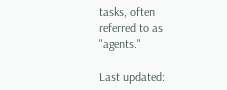tasks, often referred to as "agents."

Last updated: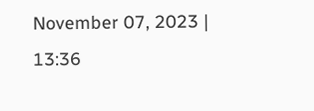November 07, 2023 | 13:36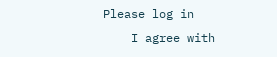Please log in
    I agree with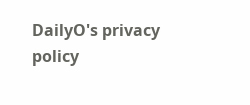DailyO's privacy policy